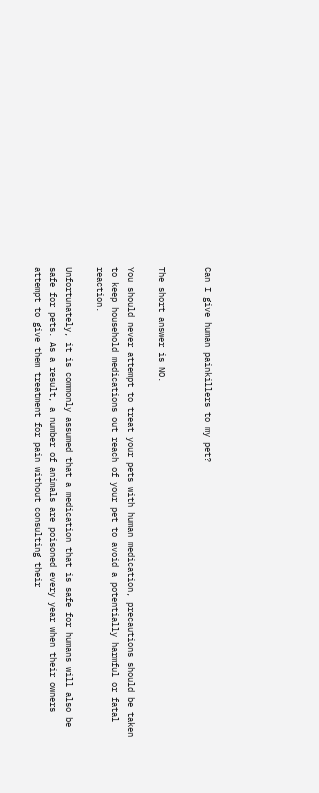Can I give human painkillers to my pet?


The short answer is NO.

You should never attempt to treat your pets with human medication, precautions should be taken to keep household medications out reach of your pet to avoid a potentially harmful or fatal reaction.

Unfortunately, it is commonly assumed that a medication that is safe for humans will also be safe for pets. As a result, a number of animals are poisoned every year when their owners attempt to give them treatment for pain without consulting their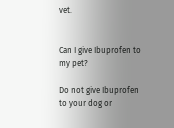vet.


Can I give Ibuprofen to my pet?

Do not give Ibuprofen to your dog or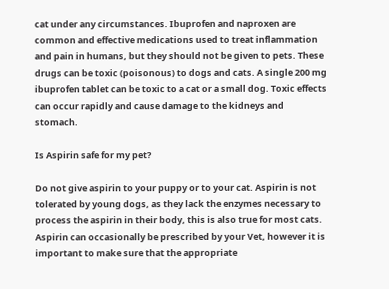cat under any circumstances. Ibuprofen and naproxen are common and effective medications used to treat inflammation and pain in humans, but they should not be given to pets. These drugs can be toxic (poisonous) to dogs and cats. A single 200 mg ibuprofen tablet can be toxic to a cat or a small dog. Toxic effects can occur rapidly and cause damage to the kidneys and stomach.

Is Aspirin safe for my pet?

Do not give aspirin to your puppy or to your cat. Aspirin is not tolerated by young dogs, as they lack the enzymes necessary to process the aspirin in their body, this is also true for most cats. Aspirin can occasionally be prescribed by your Vet, however it is important to make sure that the appropriate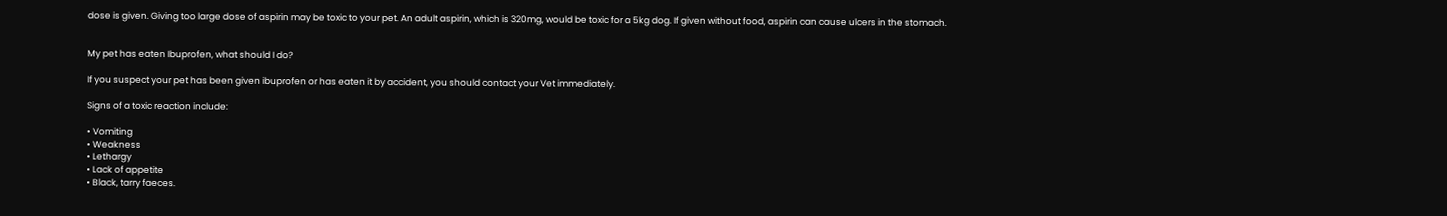dose is given. Giving too large dose of aspirin may be toxic to your pet. An adult aspirin, which is 320mg, would be toxic for a 5kg dog. If given without food, aspirin can cause ulcers in the stomach.


My pet has eaten Ibuprofen, what should I do?

If you suspect your pet has been given ibuprofen or has eaten it by accident, you should contact your Vet immediately.

Signs of a toxic reaction include:

• Vomiting
• Weakness
• Lethargy
• Lack of appetite
• Black, tarry faeces.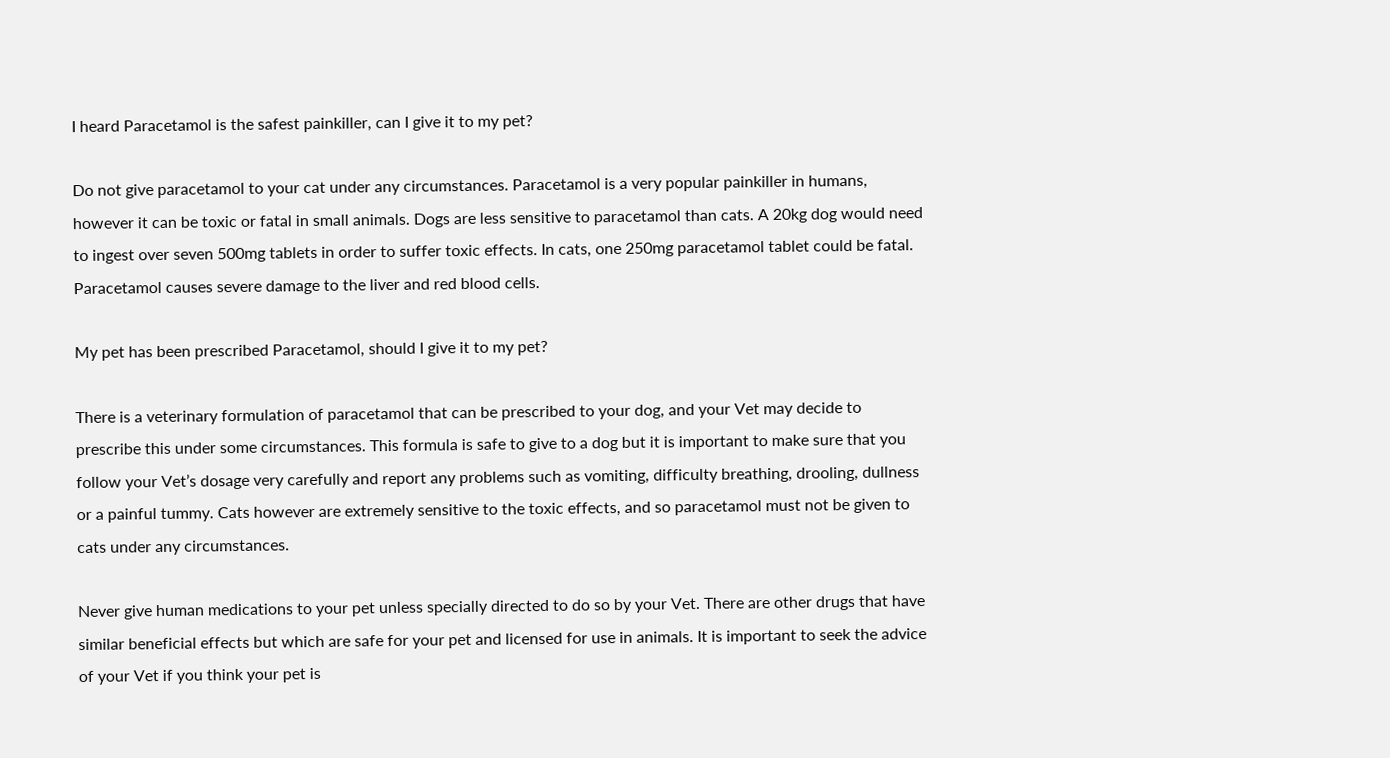I heard Paracetamol is the safest painkiller, can I give it to my pet?

Do not give paracetamol to your cat under any circumstances. Paracetamol is a very popular painkiller in humans, however it can be toxic or fatal in small animals. Dogs are less sensitive to paracetamol than cats. A 20kg dog would need to ingest over seven 500mg tablets in order to suffer toxic effects. In cats, one 250mg paracetamol tablet could be fatal. Paracetamol causes severe damage to the liver and red blood cells.

My pet has been prescribed Paracetamol, should I give it to my pet?

There is a veterinary formulation of paracetamol that can be prescribed to your dog, and your Vet may decide to prescribe this under some circumstances. This formula is safe to give to a dog but it is important to make sure that you follow your Vet’s dosage very carefully and report any problems such as vomiting, difficulty breathing, drooling, dullness or a painful tummy. Cats however are extremely sensitive to the toxic effects, and so paracetamol must not be given to cats under any circumstances.

Never give human medications to your pet unless specially directed to do so by your Vet. There are other drugs that have similar beneficial effects but which are safe for your pet and licensed for use in animals. It is important to seek the advice of your Vet if you think your pet is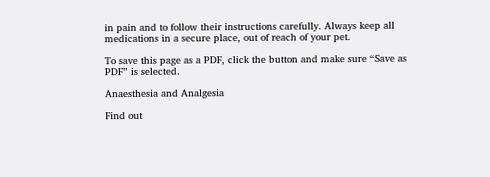in pain and to follow their instructions carefully. Always keep all medications in a secure place, out of reach of your pet.

To save this page as a PDF, click the button and make sure “Save as PDF” is selected.

Anaesthesia and Analgesia

Find out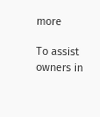more

To assist owners in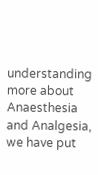understanding more about Anaesthesia and Analgesia, we have put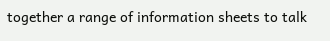together a range of information sheets to talk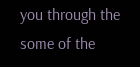you through the some of the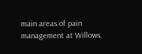main areas of pain management at Willows.